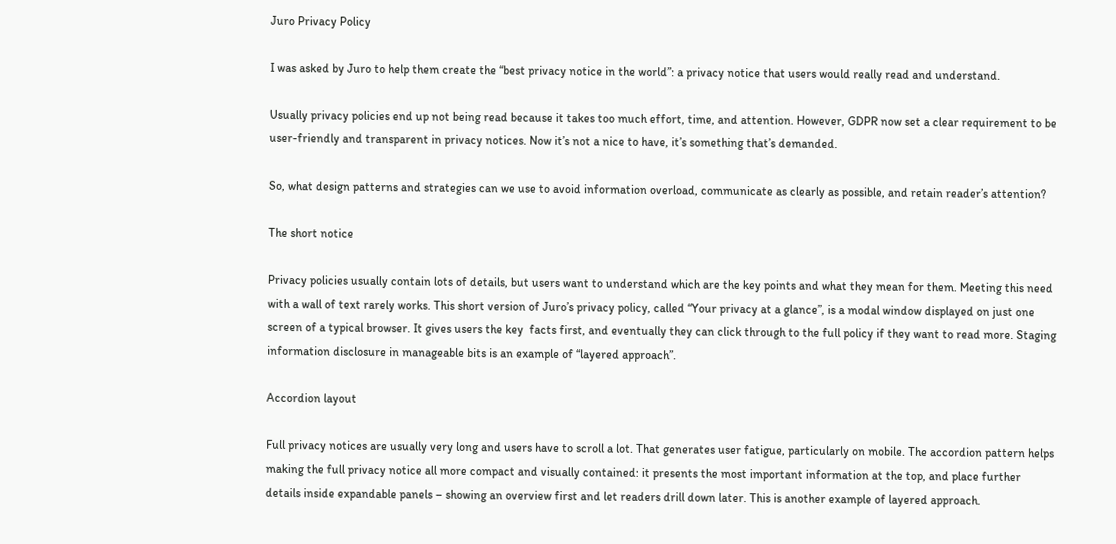Juro Privacy Policy

I was asked by Juro to help them create the “best privacy notice in the world”: a privacy notice that users would really read and understand.

Usually privacy policies end up not being read because it takes too much effort, time, and attention. However, GDPR now set a clear requirement to be user-friendly and transparent in privacy notices. Now it’s not a nice to have, it’s something that’s demanded.

So, what design patterns and strategies can we use to avoid information overload, communicate as clearly as possible, and retain reader’s attention?

The short notice

Privacy policies usually contain lots of details, but users want to understand which are the key points and what they mean for them. Meeting this need with a wall of text rarely works. This short version of Juro’s privacy policy, called “Your privacy at a glance”, is a modal window displayed on just one screen of a typical browser. It gives users the key  facts first, and eventually they can click through to the full policy if they want to read more. Staging information disclosure in manageable bits is an example of “layered approach”.

Accordion layout

Full privacy notices are usually very long and users have to scroll a lot. That generates user fatigue, particularly on mobile. The accordion pattern helps making the full privacy notice all more compact and visually contained: it presents the most important information at the top, and place further details inside expandable panels – showing an overview first and let readers drill down later. This is another example of layered approach.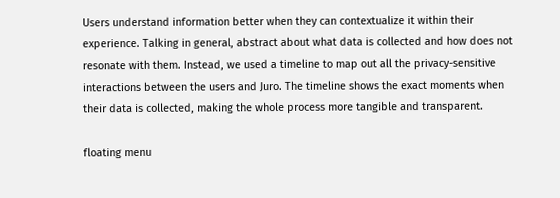Users understand information better when they can contextualize it within their experience. Talking in general, abstract about what data is collected and how does not resonate with them. Instead, we used a timeline to map out all the privacy-sensitive interactions between the users and Juro. The timeline shows the exact moments when their data is collected, making the whole process more tangible and transparent.

floating menu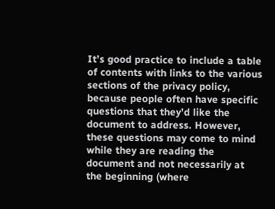It’s good practice to include a table of contents with links to the various sections of the privacy policy, because people often have specific questions that they’d like the document to address. However, these questions may come to mind while they are reading the document and not necessarily at the beginning (where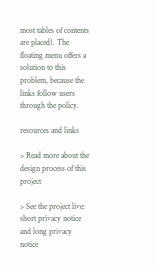most tables of contents are placed). The floating menu offers a solution to this problem, because the links follow users through the policy.

resources and links

> Read more about the design process of this project

> See the project live: short privacy notice and long privacy notice